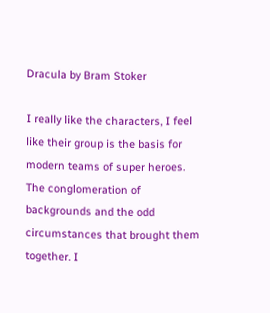Dracula by Bram Stoker

I really like the characters, I feel like their group is the basis for modern teams of super heroes. The conglomeration of backgrounds and the odd circumstances that brought them together. I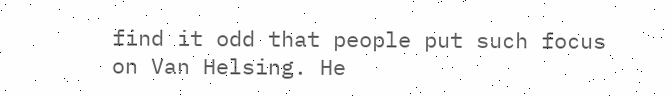find it odd that people put such focus on Van Helsing. He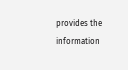provides the information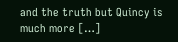and the truth but Quincy is much more […]